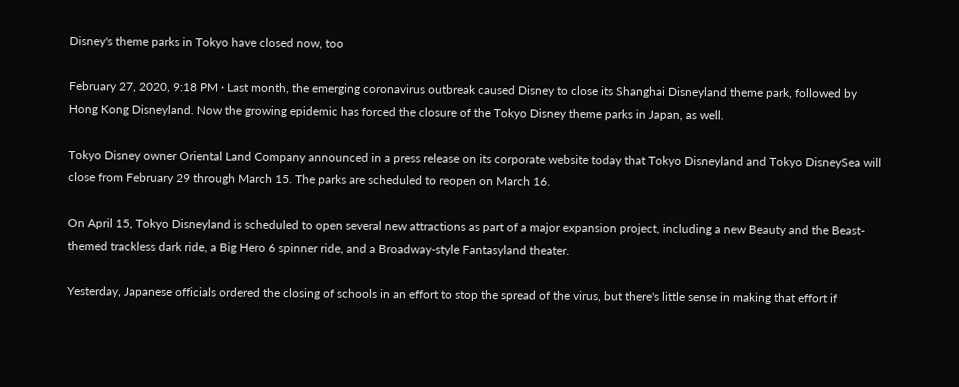Disney's theme parks in Tokyo have closed now, too

February 27, 2020, 9:18 PM · Last month, the emerging coronavirus outbreak caused Disney to close its Shanghai Disneyland theme park, followed by Hong Kong Disneyland. Now the growing epidemic has forced the closure of the Tokyo Disney theme parks in Japan, as well.

Tokyo Disney owner Oriental Land Company announced in a press release on its corporate website today that Tokyo Disneyland and Tokyo DisneySea will close from February 29 through March 15. The parks are scheduled to reopen on March 16.

On April 15, Tokyo Disneyland is scheduled to open several new attractions as part of a major expansion project, including a new Beauty and the Beast-themed trackless dark ride, a Big Hero 6 spinner ride, and a Broadway-style Fantasyland theater.

Yesterday, Japanese officials ordered the closing of schools in an effort to stop the spread of the virus, but there's little sense in making that effort if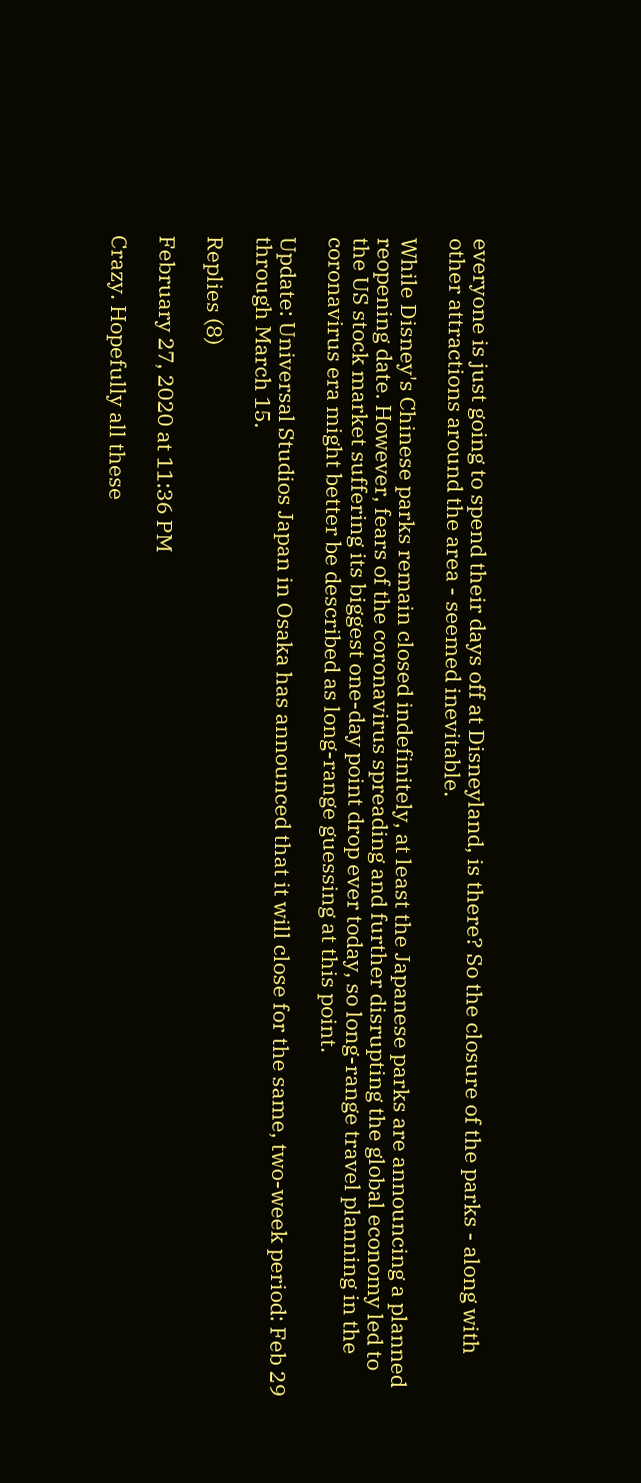everyone is just going to spend their days off at Disneyland, is there? So the closure of the parks - along with other attractions around the area - seemed inevitable.

While Disney's Chinese parks remain closed indefinitely, at least the Japanese parks are announcing a planned reopening date. However, fears of the coronavirus spreading and further disrupting the global economy led to the US stock market suffering its biggest one-day point drop ever today, so long-range travel planning in the coronavirus era might better be described as long-range guessing at this point.

Update: Universal Studios Japan in Osaka has announced that it will close for the same, two-week period: Feb 29 through March 15.

Replies (8)

February 27, 2020 at 11:36 PM

Crazy. Hopefully all these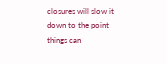closures will slow it down to the point things can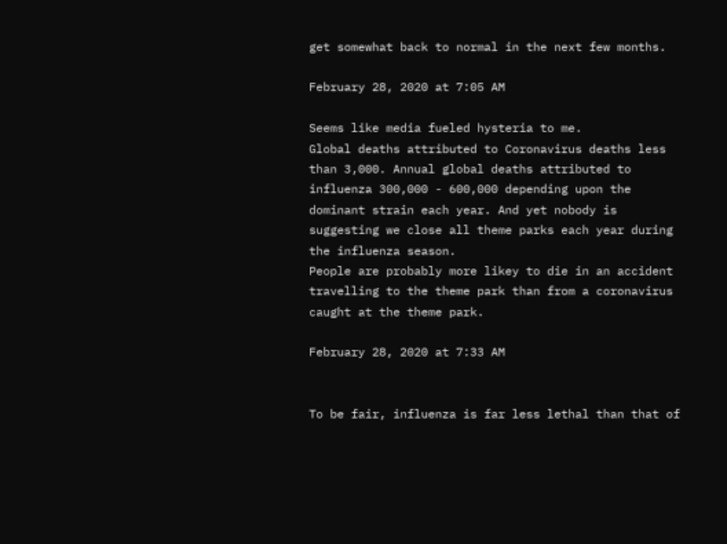get somewhat back to normal in the next few months.

February 28, 2020 at 7:05 AM

Seems like media fueled hysteria to me.
Global deaths attributed to Coronavirus deaths less than 3,000. Annual global deaths attributed to influenza 300,000 - 600,000 depending upon the dominant strain each year. And yet nobody is suggesting we close all theme parks each year during the influenza season.
People are probably more likey to die in an accident travelling to the theme park than from a coronavirus caught at the theme park.

February 28, 2020 at 7:33 AM


To be fair, influenza is far less lethal than that of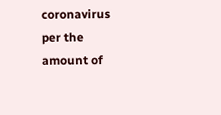coronavirus per the amount of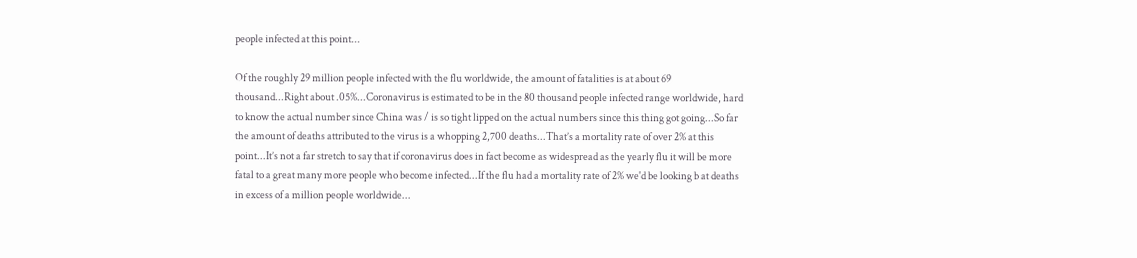people infected at this point...

Of the roughly 29 million people infected with the flu worldwide, the amount of fatalities is at about 69 thousand...Right about .05%...Coronavirus is estimated to be in the 80 thousand people infected range worldwide, hard to know the actual number since China was / is so tight lipped on the actual numbers since this thing got going...So far the amount of deaths attributed to the virus is a whopping 2,700 deaths...That’s a mortality rate of over 2% at this point...It’s not a far stretch to say that if coronavirus does in fact become as widespread as the yearly flu it will be more fatal to a great many more people who become infected...If the flu had a mortality rate of 2% we'd be looking b at deaths in excess of a million people worldwide...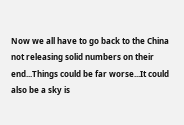Now we all have to go back to the China not releasing solid numbers on their end...Things could be far worse...It could also be a sky is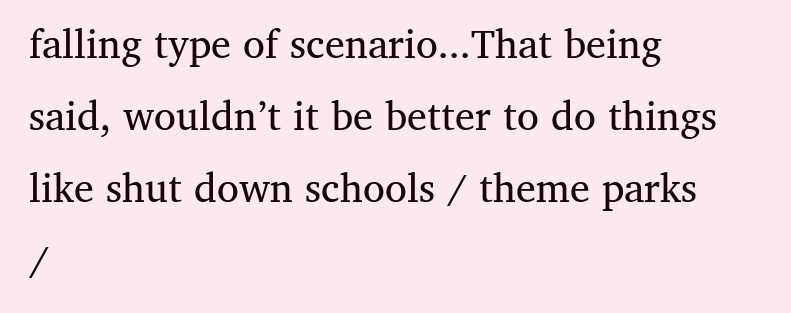falling type of scenario...That being said, wouldn’t it be better to do things like shut down schools / theme parks /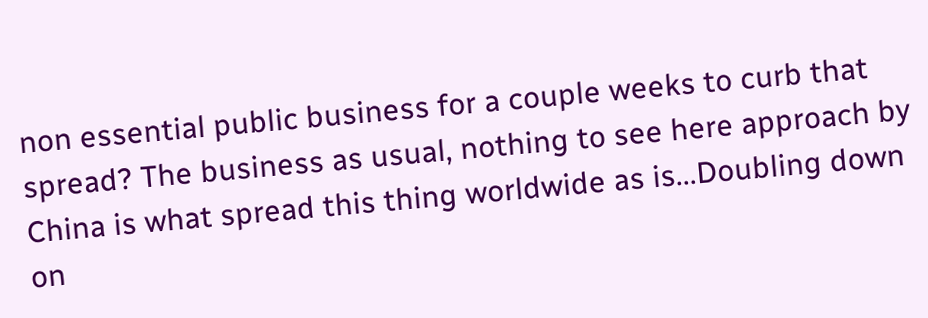non essential public business for a couple weeks to curb that spread? The business as usual, nothing to see here approach by China is what spread this thing worldwide as is...Doubling down on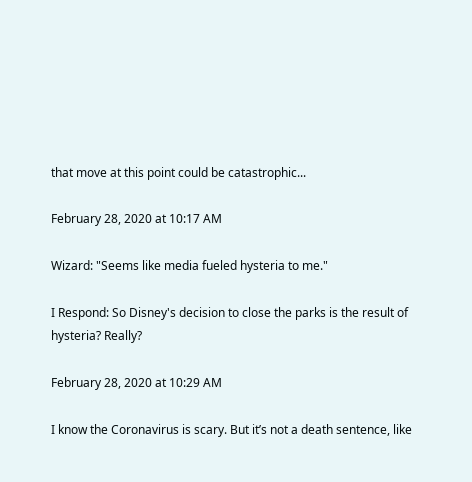that move at this point could be catastrophic...

February 28, 2020 at 10:17 AM

Wizard: "Seems like media fueled hysteria to me."

I Respond: So Disney's decision to close the parks is the result of hysteria? Really?

February 28, 2020 at 10:29 AM

I know the Coronavirus is scary. But it’s not a death sentence, like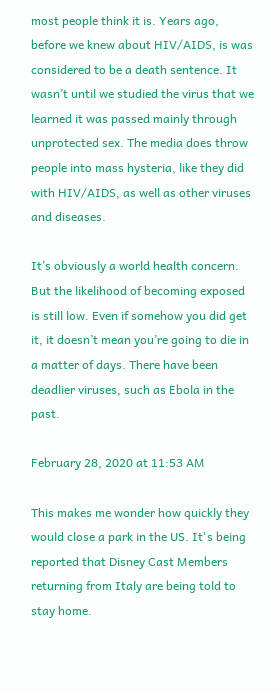most people think it is. Years ago, before we knew about HIV/AIDS, is was considered to be a death sentence. It wasn’t until we studied the virus that we learned it was passed mainly through unprotected sex. The media does throw people into mass hysteria, like they did with HIV/AIDS, as well as other viruses and diseases.

It’s obviously a world health concern. But the likelihood of becoming exposed is still low. Even if somehow you did get it, it doesn’t mean you’re going to die in a matter of days. There have been deadlier viruses, such as Ebola in the past.

February 28, 2020 at 11:53 AM

This makes me wonder how quickly they would close a park in the US. It's being reported that Disney Cast Members returning from Italy are being told to stay home.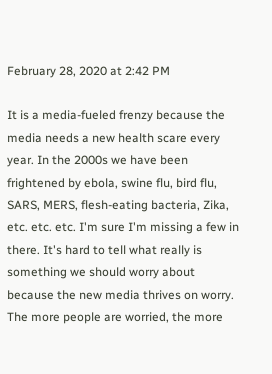February 28, 2020 at 2:42 PM

It is a media-fueled frenzy because the media needs a new health scare every year. In the 2000s we have been frightened by ebola, swine flu, bird flu, SARS, MERS, flesh-eating bacteria, Zika, etc. etc. etc. I'm sure I'm missing a few in there. It's hard to tell what really is something we should worry about because the new media thrives on worry. The more people are worried, the more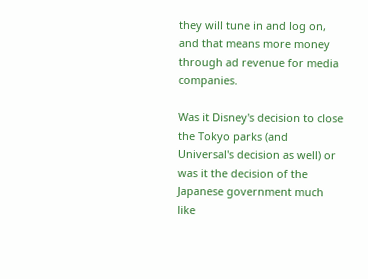they will tune in and log on, and that means more money through ad revenue for media companies.

Was it Disney's decision to close the Tokyo parks (and Universal's decision as well) or was it the decision of the Japanese government much like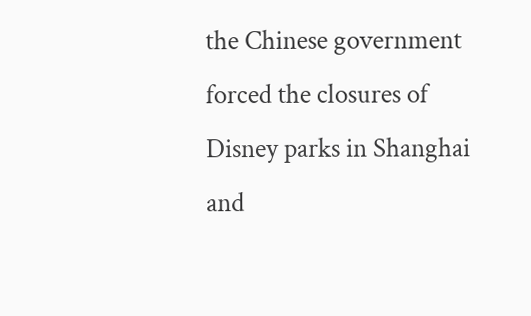the Chinese government forced the closures of Disney parks in Shanghai and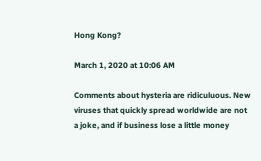Hong Kong?

March 1, 2020 at 10:06 AM

Comments about hysteria are ridiculuous. New viruses that quickly spread worldwide are not a joke, and if business lose a little money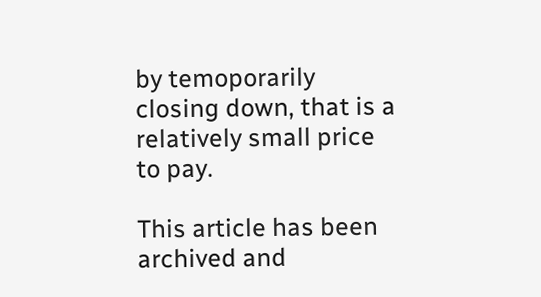by temoporarily closing down, that is a relatively small price to pay.

This article has been archived and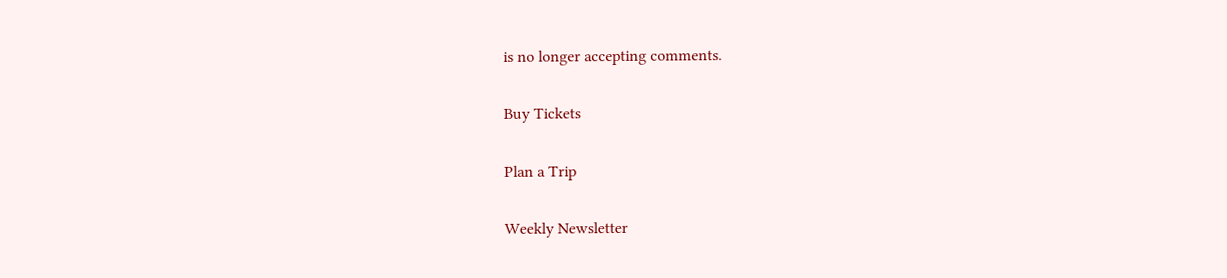is no longer accepting comments.

Buy Tickets

Plan a Trip

Weekly Newsletter